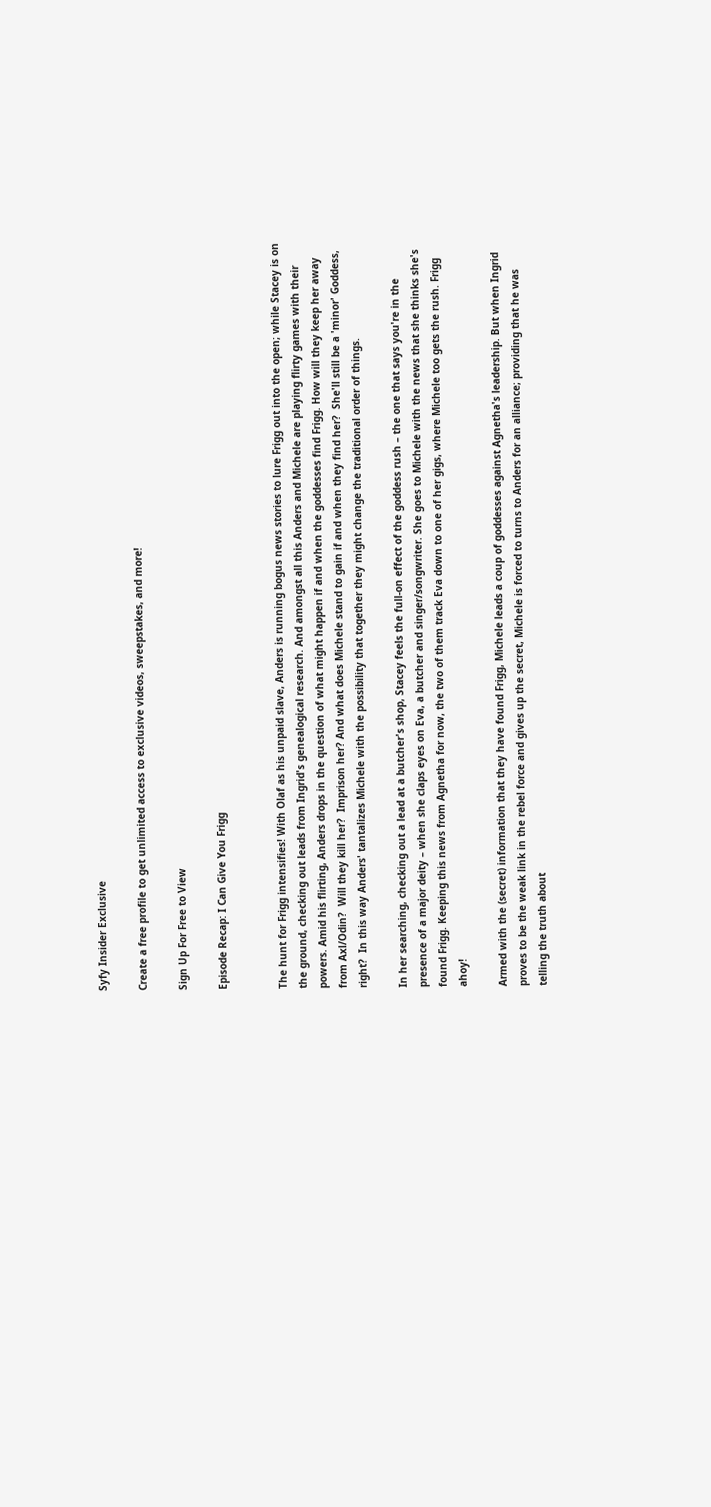Syfy Insider Exclusive

Create a free profile to get unlimited access to exclusive videos, sweepstakes, and more!

Sign Up For Free to View

Episode Recap: I Can Give You Frigg


The hunt for Frigg intensifies! With Olaf as his unpaid slave, Anders is running bogus news stories to lure Frigg out into the open; while Stacey is on the ground, checking out leads from Ingrid's genealogical research. And amongst all this Anders and Michele are playing flirty games with their powers. Amid his flirting, Anders drops in the question of what might happen if and when the goddesses find Frigg. How will they keep her away from Axl/Odin?  Will they kill her?  Imprison her? And what does Michele stand to gain if and when they find her?  She'll still be a 'minor' Goddess, right?  In this way Anders' tantalizes Michele with the possibility that together they might change the traditional order of things.

In her searching, checking out a lead at a butcher's shop, Stacey feels the full-on effect of the goddess rush – the one that says you're in the presence of a major deity – when she claps eyes on Eva, a butcher and singer/songwriter. She goes to Michele with the news that she thinks she's found Frigg. Keeping this news from Agnetha for now, the two of them track Eva down to one of her gigs, where Michele too gets the rush. Frigg ahoy!

Armed with the (secret) information that they have found Frigg, Michele leads a coup of goddesses against Agnetha's leadership. But when Ingrid proves to be the weak link in the rebel force and gives up the secret, Michele is forced to turns to Anders for an alliance; providing that he was telling the truth about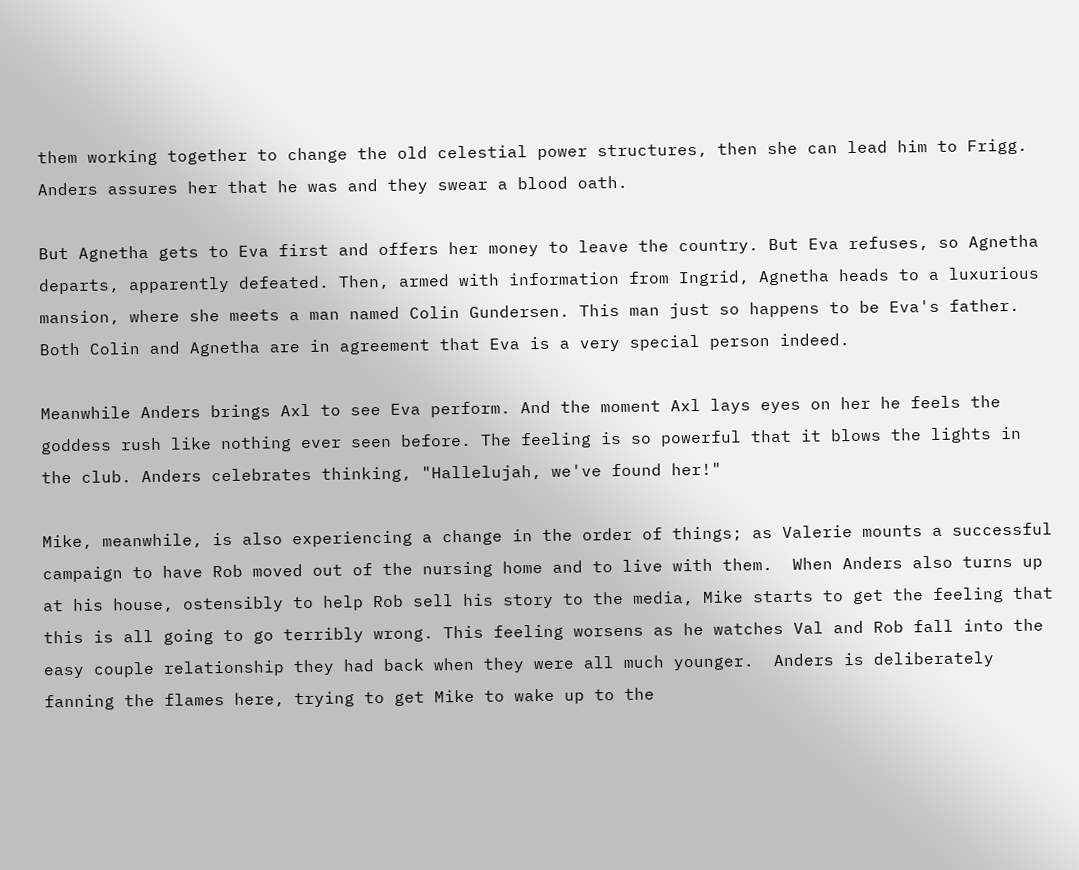them working together to change the old celestial power structures, then she can lead him to Frigg.  Anders assures her that he was and they swear a blood oath.

But Agnetha gets to Eva first and offers her money to leave the country. But Eva refuses, so Agnetha departs, apparently defeated. Then, armed with information from Ingrid, Agnetha heads to a luxurious mansion, where she meets a man named Colin Gundersen. This man just so happens to be Eva's father. Both Colin and Agnetha are in agreement that Eva is a very special person indeed.

Meanwhile Anders brings Axl to see Eva perform. And the moment Axl lays eyes on her he feels the goddess rush like nothing ever seen before. The feeling is so powerful that it blows the lights in the club. Anders celebrates thinking, "Hallelujah, we've found her!"

Mike, meanwhile, is also experiencing a change in the order of things; as Valerie mounts a successful campaign to have Rob moved out of the nursing home and to live with them.  When Anders also turns up at his house, ostensibly to help Rob sell his story to the media, Mike starts to get the feeling that this is all going to go terribly wrong. This feeling worsens as he watches Val and Rob fall into the easy couple relationship they had back when they were all much younger.  Anders is deliberately fanning the flames here, trying to get Mike to wake up to the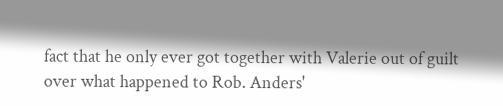fact that he only ever got together with Valerie out of guilt over what happened to Rob. Anders'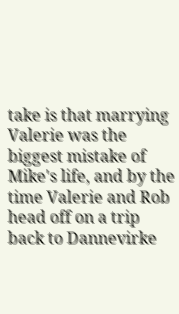take is that marrying Valerie was the biggest mistake of Mike's life, and by the time Valerie and Rob head off on a trip back to Dannevirke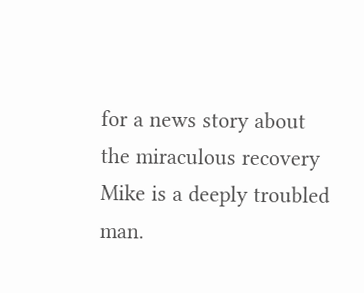for a news story about the miraculous recovery Mike is a deeply troubled man.